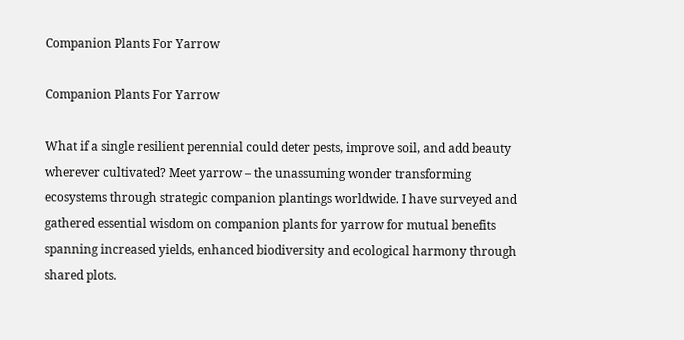Companion Plants For Yarrow

Companion Plants For Yarrow

What if a single resilient perennial could deter pests, improve soil, and add beauty wherever cultivated? Meet yarrow – the unassuming wonder transforming ecosystems through strategic companion plantings worldwide. I have surveyed and gathered essential wisdom on companion plants for yarrow for mutual benefits spanning increased yields, enhanced biodiversity and ecological harmony through shared plots.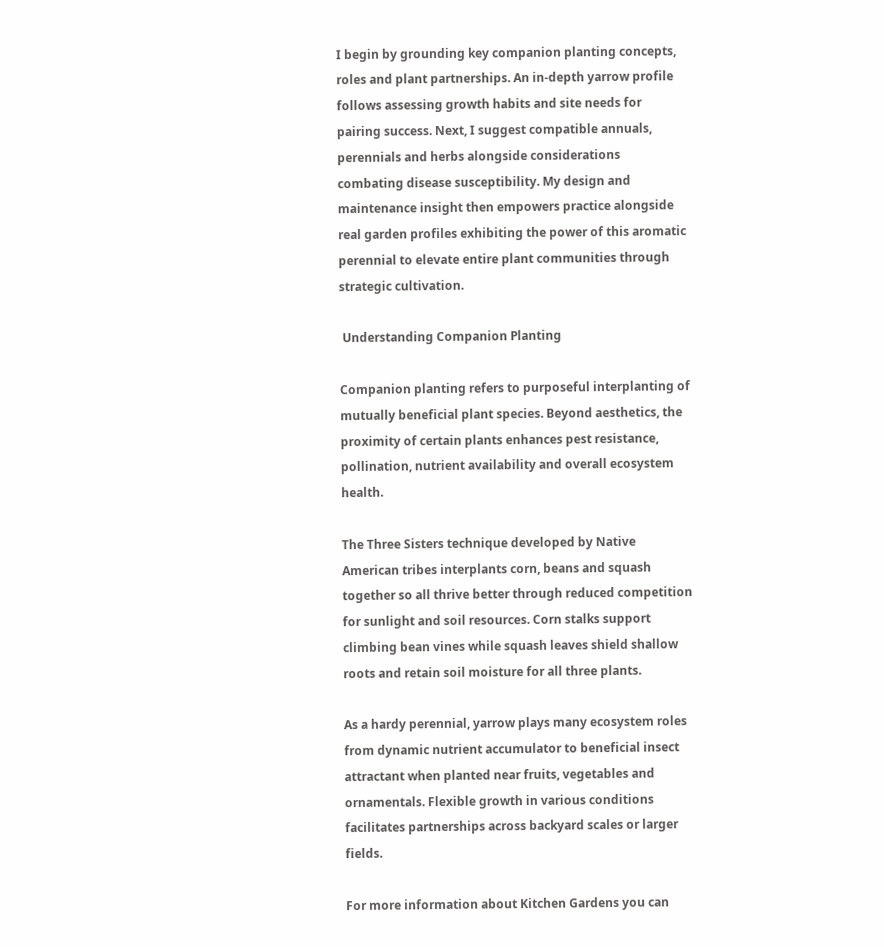I begin by grounding key companion planting concepts, roles and plant partnerships. An in-depth yarrow profile follows assessing growth habits and site needs for pairing success. Next, I suggest compatible annuals, perennials and herbs alongside considerations combating disease susceptibility. My design and maintenance insight then empowers practice alongside real garden profiles exhibiting the power of this aromatic perennial to elevate entire plant communities through strategic cultivation.

 Understanding Companion Planting

Companion planting refers to purposeful interplanting of mutually beneficial plant species. Beyond aesthetics, the proximity of certain plants enhances pest resistance, pollination, nutrient availability and overall ecosystem health.

The Three Sisters technique developed by Native American tribes interplants corn, beans and squash together so all thrive better through reduced competition for sunlight and soil resources. Corn stalks support climbing bean vines while squash leaves shield shallow roots and retain soil moisture for all three plants.

As a hardy perennial, yarrow plays many ecosystem roles from dynamic nutrient accumulator to beneficial insect attractant when planted near fruits, vegetables and ornamentals. Flexible growth in various conditions facilitates partnerships across backyard scales or larger fields.

For more information about Kitchen Gardens you can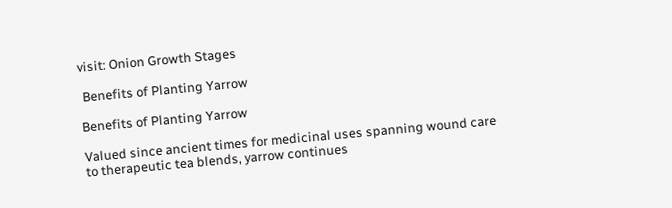visit: Onion Growth Stages

 Benefits of Planting Yarrow

Benefits of Planting Yarrow

Valued since ancient times for medicinal uses spanning wound care to therapeutic tea blends, yarrow continues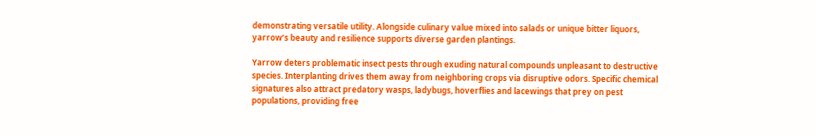demonstrating versatile utility. Alongside culinary value mixed into salads or unique bitter liquors, yarrow’s beauty and resilience supports diverse garden plantings.

Yarrow deters problematic insect pests through exuding natural compounds unpleasant to destructive species. Interplanting drives them away from neighboring crops via disruptive odors. Specific chemical signatures also attract predatory wasps, ladybugs, hoverflies and lacewings that prey on pest populations, providing free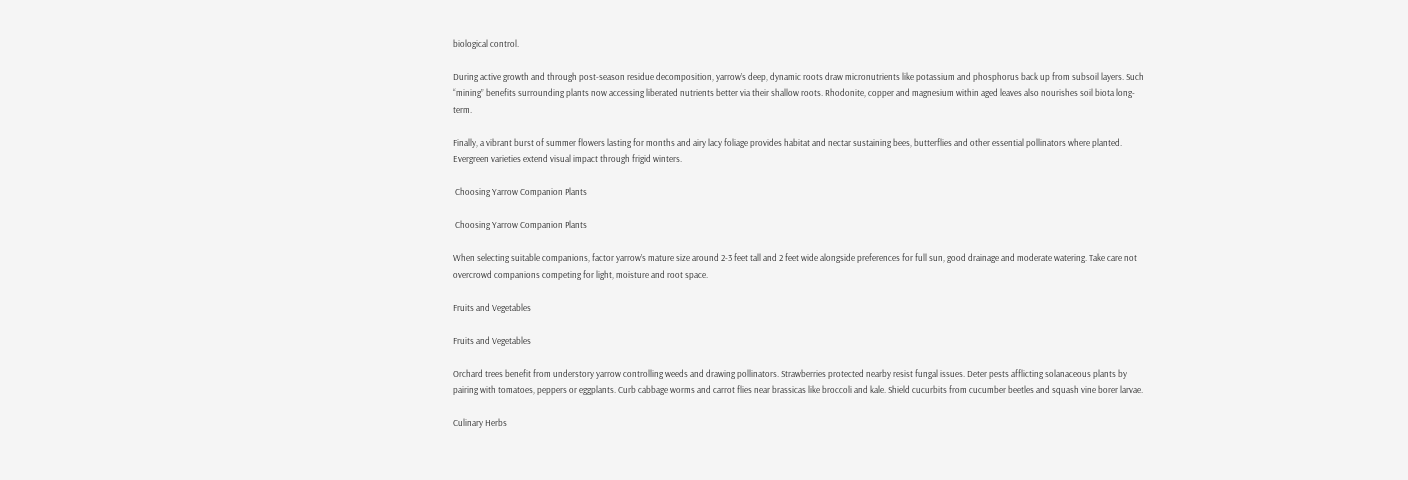biological control.

During active growth and through post-season residue decomposition, yarrow’s deep, dynamic roots draw micronutrients like potassium and phosphorus back up from subsoil layers. Such “mining” benefits surrounding plants now accessing liberated nutrients better via their shallow roots. Rhodonite, copper and magnesium within aged leaves also nourishes soil biota long-term.

Finally, a vibrant burst of summer flowers lasting for months and airy lacy foliage provides habitat and nectar sustaining bees, butterflies and other essential pollinators where planted. Evergreen varieties extend visual impact through frigid winters.

 Choosing Yarrow Companion Plants

 Choosing Yarrow Companion Plants

When selecting suitable companions, factor yarrow’s mature size around 2-3 feet tall and 2 feet wide alongside preferences for full sun, good drainage and moderate watering. Take care not overcrowd companions competing for light, moisture and root space.

Fruits and Vegetables

Fruits and Vegetables

Orchard trees benefit from understory yarrow controlling weeds and drawing pollinators. Strawberries protected nearby resist fungal issues. Deter pests afflicting solanaceous plants by pairing with tomatoes, peppers or eggplants. Curb cabbage worms and carrot flies near brassicas like broccoli and kale. Shield cucurbits from cucumber beetles and squash vine borer larvae.

Culinary Herbs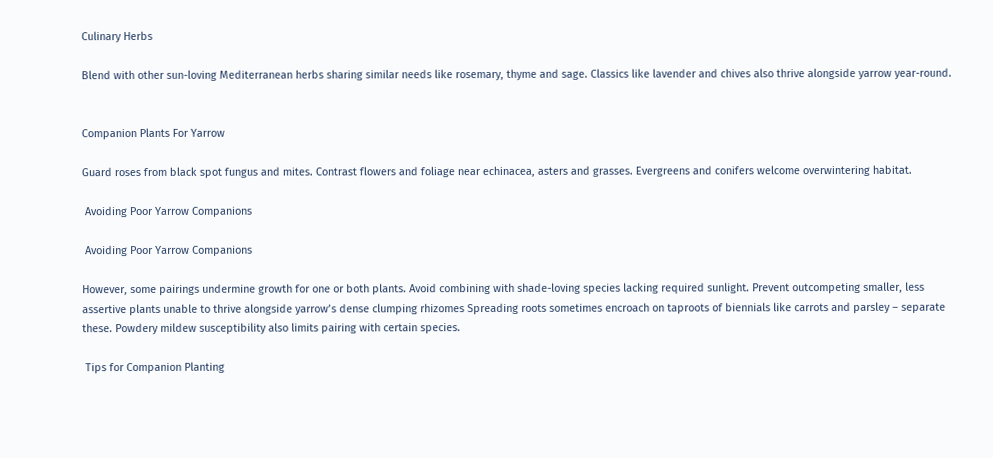Culinary Herbs

Blend with other sun-loving Mediterranean herbs sharing similar needs like rosemary, thyme and sage. Classics like lavender and chives also thrive alongside yarrow year-round.


Companion Plants For Yarrow

Guard roses from black spot fungus and mites. Contrast flowers and foliage near echinacea, asters and grasses. Evergreens and conifers welcome overwintering habitat.

 Avoiding Poor Yarrow Companions

 Avoiding Poor Yarrow Companions

However, some pairings undermine growth for one or both plants. Avoid combining with shade-loving species lacking required sunlight. Prevent outcompeting smaller, less assertive plants unable to thrive alongside yarrow’s dense clumping rhizomes Spreading roots sometimes encroach on taproots of biennials like carrots and parsley – separate these. Powdery mildew susceptibility also limits pairing with certain species.

 Tips for Companion Planting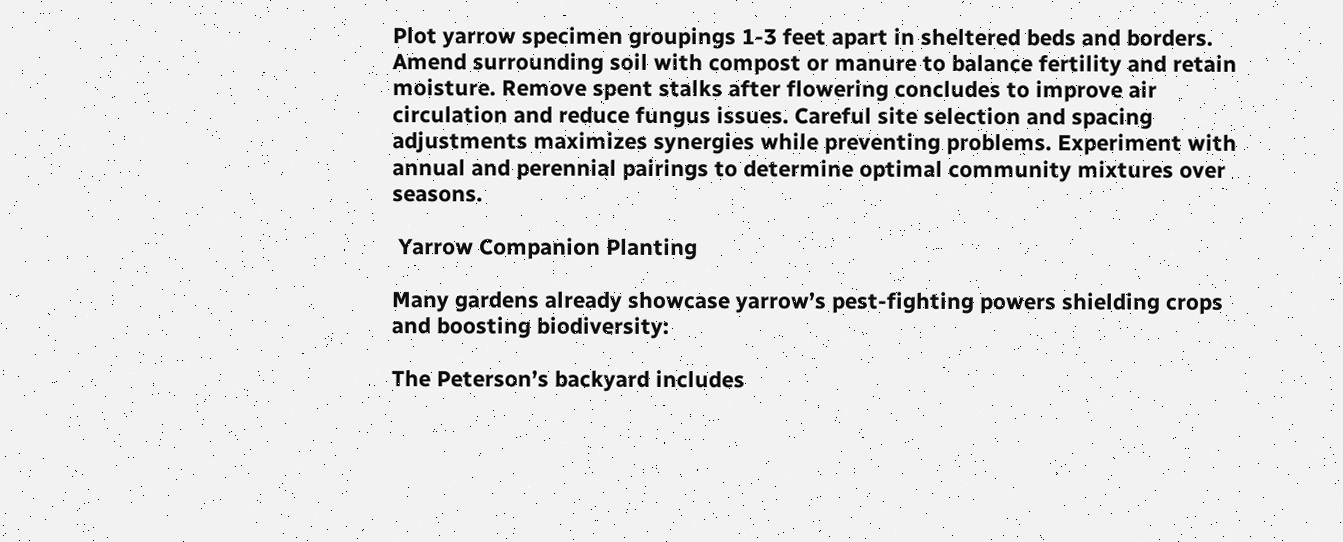Plot yarrow specimen groupings 1-3 feet apart in sheltered beds and borders. Amend surrounding soil with compost or manure to balance fertility and retain moisture. Remove spent stalks after flowering concludes to improve air circulation and reduce fungus issues. Careful site selection and spacing adjustments maximizes synergies while preventing problems. Experiment with annual and perennial pairings to determine optimal community mixtures over seasons.

 Yarrow Companion Planting

Many gardens already showcase yarrow’s pest-fighting powers shielding crops and boosting biodiversity:

The Peterson’s backyard includes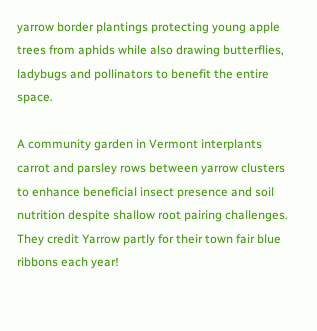yarrow border plantings protecting young apple trees from aphids while also drawing butterflies, ladybugs and pollinators to benefit the entire space.

A community garden in Vermont interplants carrot and parsley rows between yarrow clusters to enhance beneficial insect presence and soil nutrition despite shallow root pairing challenges. They credit Yarrow partly for their town fair blue ribbons each year!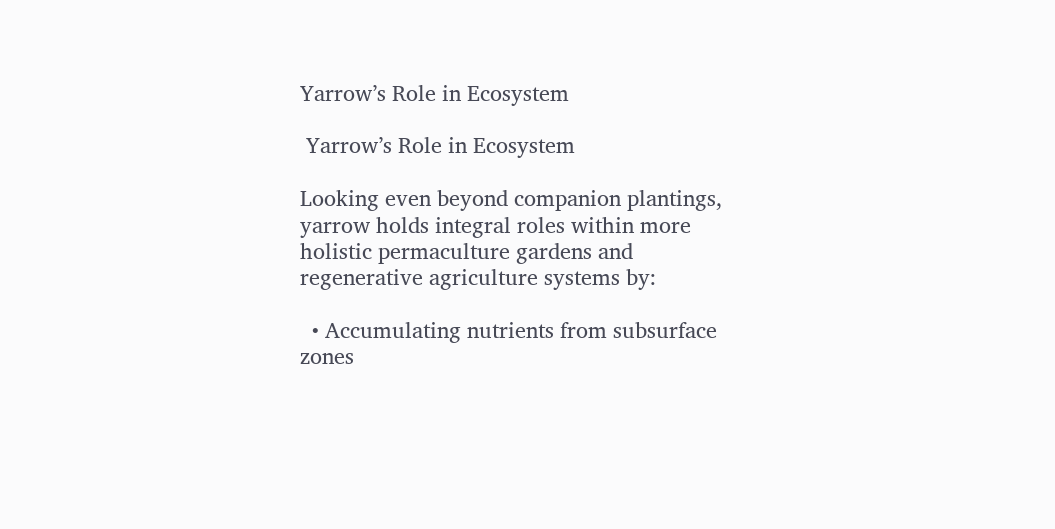Yarrow’s Role in Ecosystem

 Yarrow’s Role in Ecosystem

Looking even beyond companion plantings, yarrow holds integral roles within more holistic permaculture gardens and regenerative agriculture systems by:

  • Accumulating nutrients from subsurface zones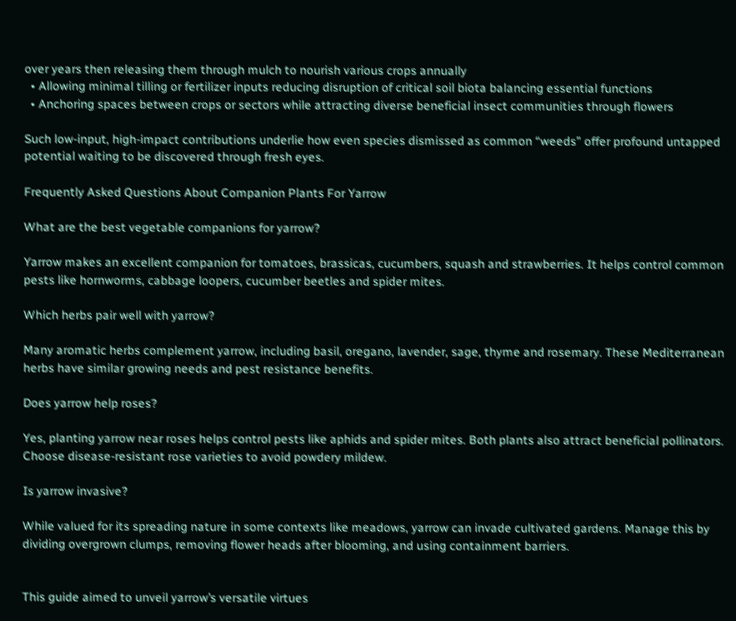over years then releasing them through mulch to nourish various crops annually
  • Allowing minimal tilling or fertilizer inputs reducing disruption of critical soil biota balancing essential functions
  • Anchoring spaces between crops or sectors while attracting diverse beneficial insect communities through flowers

Such low-input, high-impact contributions underlie how even species dismissed as common “weeds” offer profound untapped potential waiting to be discovered through fresh eyes.

Frequently Asked Questions About Companion Plants For Yarrow

What are the best vegetable companions for yarrow?

Yarrow makes an excellent companion for tomatoes, brassicas, cucumbers, squash and strawberries. It helps control common pests like hornworms, cabbage loopers, cucumber beetles and spider mites.

Which herbs pair well with yarrow?

Many aromatic herbs complement yarrow, including basil, oregano, lavender, sage, thyme and rosemary. These Mediterranean herbs have similar growing needs and pest resistance benefits.

Does yarrow help roses?

Yes, planting yarrow near roses helps control pests like aphids and spider mites. Both plants also attract beneficial pollinators. Choose disease-resistant rose varieties to avoid powdery mildew.

Is yarrow invasive?

While valued for its spreading nature in some contexts like meadows, yarrow can invade cultivated gardens. Manage this by dividing overgrown clumps, removing flower heads after blooming, and using containment barriers.


This guide aimed to unveil yarrow’s versatile virtues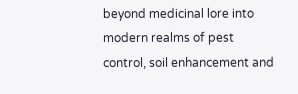beyond medicinal lore into modern realms of pest control, soil enhancement and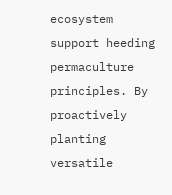ecosystem support heeding permaculture principles. By proactively planting versatile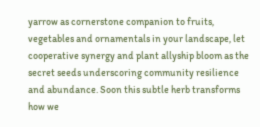yarrow as cornerstone companion to fruits, vegetables and ornamentals in your landscape, let cooperative synergy and plant allyship bloom as the secret seeds underscoring community resilience and abundance. Soon this subtle herb transforms how we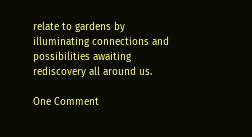relate to gardens by illuminating connections and possibilities awaiting rediscovery all around us.

One Comment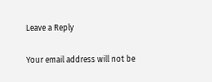Leave a Reply

Your email address will not be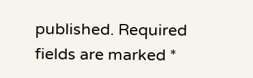published. Required fields are marked *